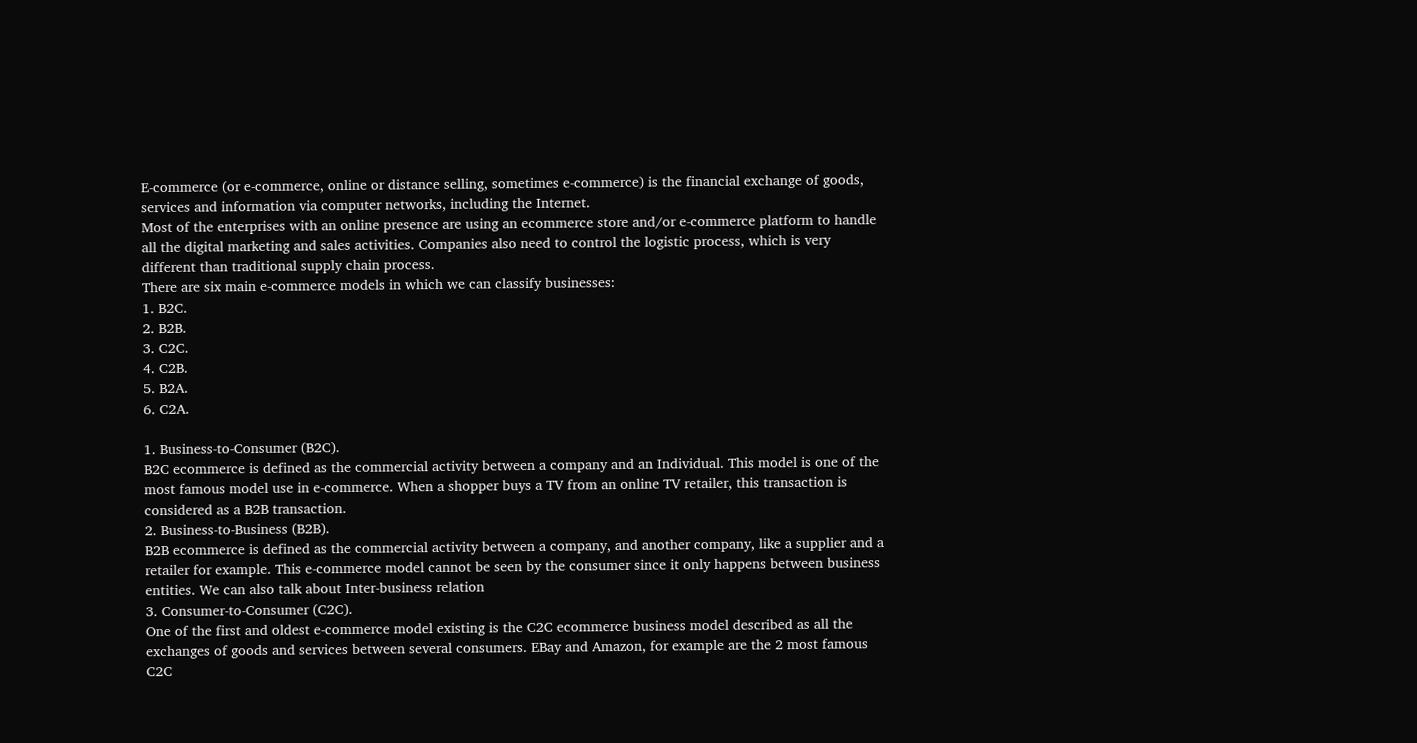E-commerce (or e-commerce, online or distance selling, sometimes e-commerce) is the financial exchange of goods, services and information via computer networks, including the Internet.
Most of the enterprises with an online presence are using an ecommerce store and/or e-commerce platform to handle all the digital marketing and sales activities. Companies also need to control the logistic process, which is very different than traditional supply chain process.
There are six main e-commerce models in which we can classify businesses:
1. B2C.
2. B2B.
3. C2C.
4. C2B.
5. B2A.
6. C2A.

1. Business-to-Consumer (B2C).
B2C ecommerce is defined as the commercial activity between a company and an Individual. This model is one of the most famous model use in e-commerce. When a shopper buys a TV from an online TV retailer, this transaction is considered as a B2B transaction.
2. Business-to-Business (B2B).
B2B ecommerce is defined as the commercial activity between a company, and another company, like a supplier and a retailer for example. This e-commerce model cannot be seen by the consumer since it only happens between business entities. We can also talk about Inter-business relation
3. Consumer-to-Consumer (C2C).
One of the first and oldest e-commerce model existing is the C2C ecommerce business model described as all the exchanges of goods and services between several consumers. EBay and Amazon, for example are the 2 most famous C2C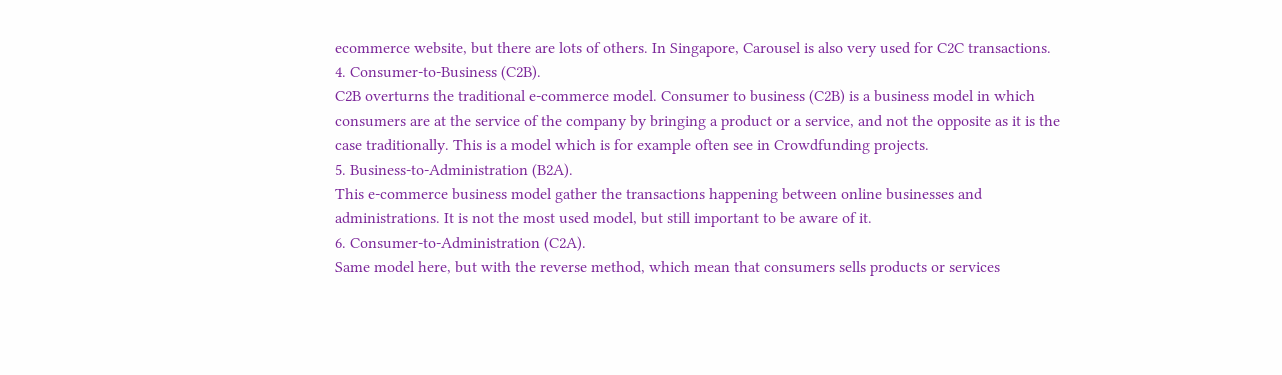ecommerce website, but there are lots of others. In Singapore, Carousel is also very used for C2C transactions.
4. Consumer-to-Business (C2B).
C2B overturns the traditional e-commerce model. Consumer to business (C2B) is a business model in which consumers are at the service of the company by bringing a product or a service, and not the opposite as it is the case traditionally. This is a model which is for example often see in Crowdfunding projects.
5. Business-to-Administration (B2A).
This e-commerce business model gather the transactions happening between online businesses and administrations. It is not the most used model, but still important to be aware of it.
6. Consumer-to-Administration (C2A).
Same model here, but with the reverse method, which mean that consumers sells products or services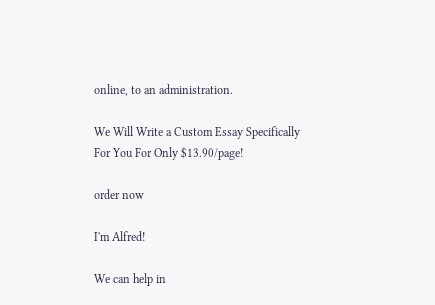online, to an administration.

We Will Write a Custom Essay Specifically
For You For Only $13.90/page!

order now

I'm Alfred!

We can help in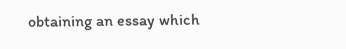obtaining an essay which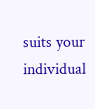suits your individual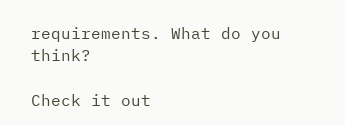requirements. What do you think?

Check it out